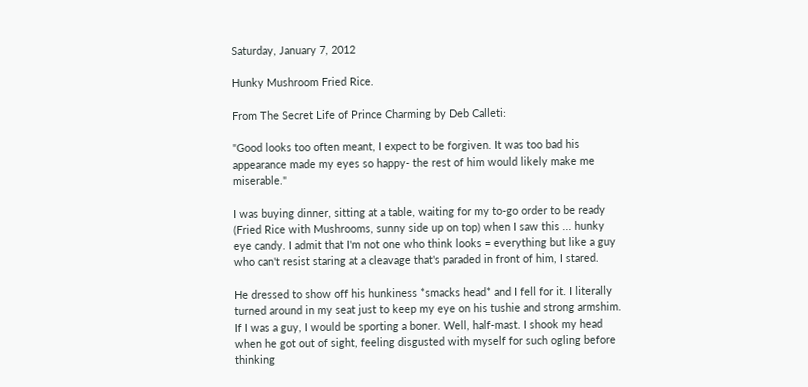Saturday, January 7, 2012

Hunky Mushroom Fried Rice.

From The Secret Life of Prince Charming by Deb Calleti:

"Good looks too often meant, I expect to be forgiven. It was too bad his appearance made my eyes so happy- the rest of him would likely make me miserable."

I was buying dinner, sitting at a table, waiting for my to-go order to be ready (Fried Rice with Mushrooms, sunny side up on top) when I saw this ... hunky eye candy. I admit that I'm not one who think looks = everything but like a guy who can't resist staring at a cleavage that's paraded in front of him, I stared.

He dressed to show off his hunkiness *smacks head* and I fell for it. I literally turned around in my seat just to keep my eye on his tushie and strong armshim. If I was a guy, I would be sporting a boner. Well, half-mast. I shook my head when he got out of sight, feeling disgusted with myself for such ogling before thinking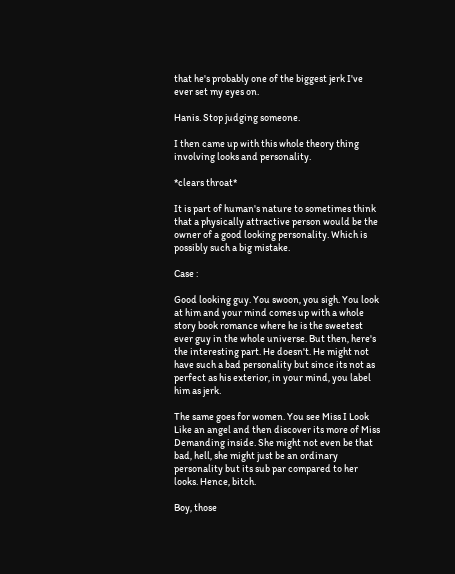that he's probably one of the biggest jerk I've ever set my eyes on.

Hanis. Stop judging someone.

I then came up with this whole theory thing involving looks and personality.

*clears throat*

It is part of human's nature to sometimes think that a physically attractive person would be the owner of a good looking personality. Which is possibly such a big mistake.

Case :

Good looking guy. You swoon, you sigh. You look at him and your mind comes up with a whole story book romance where he is the sweetest ever guy in the whole universe. But then, here's the interesting part. He doesn't. He might not have such a bad personality but since its not as perfect as his exterior, in your mind, you label him as jerk.

The same goes for women. You see Miss I Look Like an angel and then discover its more of Miss Demanding inside. She might not even be that bad, hell, she might just be an ordinary personality but its sub par compared to her looks. Hence, bitch.

Boy, those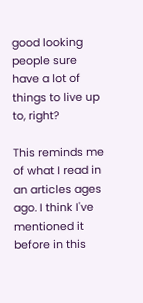good looking people sure have a lot of things to live up to, right?

This reminds me of what I read in an articles ages ago. I think I've mentioned it before in this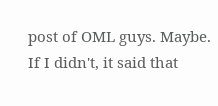post of OML guys. Maybe. If I didn't, it said that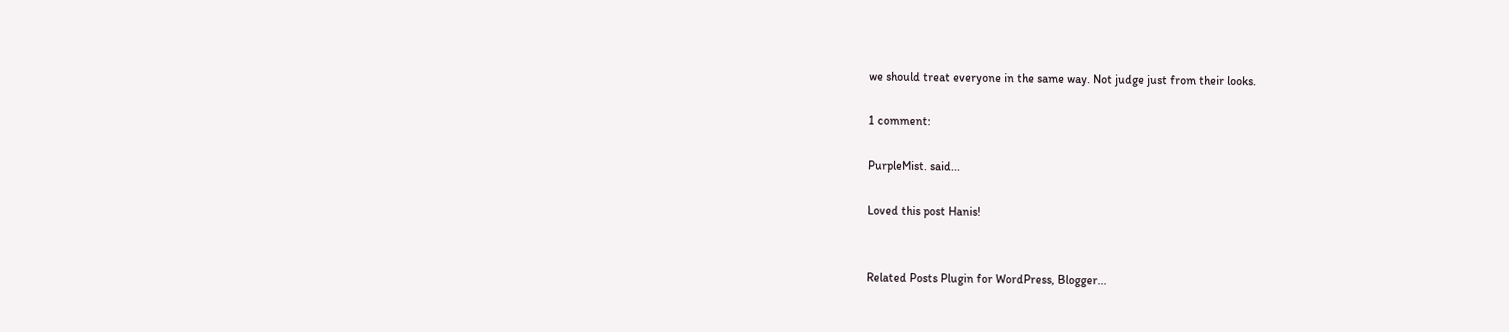we should treat everyone in the same way. Not judge just from their looks.

1 comment:

PurpleMist. said...

Loved this post Hanis!


Related Posts Plugin for WordPress, Blogger...